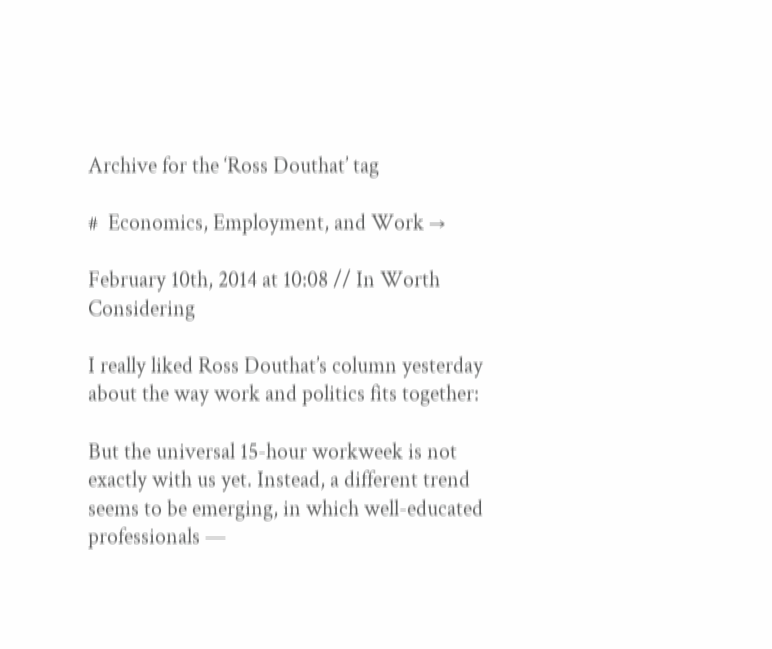Archive for the ‘Ross Douthat’ tag

#  Economics, Employment, and Work →

February 10th, 2014 at 10:08 // In Worth Considering

I really liked Ross Douthat’s column yesterday about the way work and politics fits together:

But the universal 15-hour workweek is not exactly with us yet. Instead, a different trend seems to be emerging, in which well-educated professionals —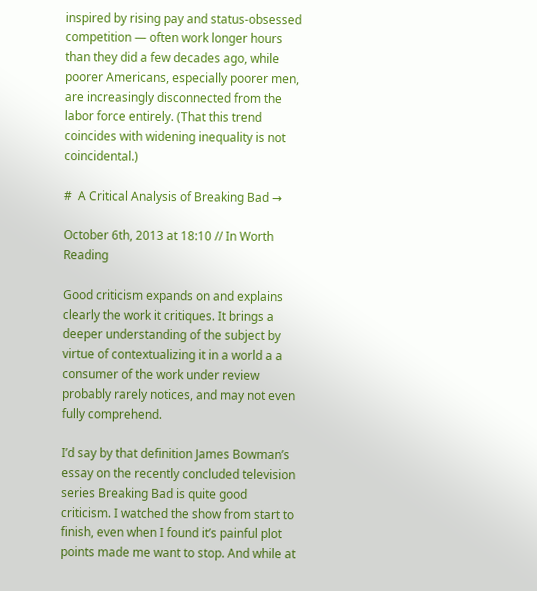inspired by rising pay and status-obsessed competition — often work longer hours than they did a few decades ago, while poorer Americans, especially poorer men, are increasingly disconnected from the labor force entirely. (That this trend coincides with widening inequality is not coincidental.)

#  A Critical Analysis of Breaking Bad →

October 6th, 2013 at 18:10 // In Worth Reading

Good criticism expands on and explains clearly the work it critiques. It brings a deeper understanding of the subject by virtue of contextualizing it in a world a a consumer of the work under review probably rarely notices, and may not even fully comprehend.

I’d say by that definition James Bowman’s essay on the recently concluded television series Breaking Bad is quite good criticism. I watched the show from start to finish, even when I found it’s painful plot points made me want to stop. And while at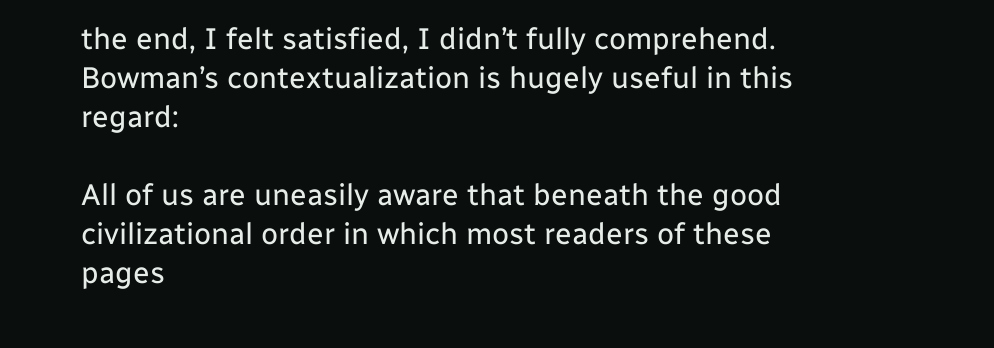the end, I felt satisfied, I didn’t fully comprehend. Bowman’s contextualization is hugely useful in this regard:

All of us are uneasily aware that beneath the good civilizational order in which most readers of these pages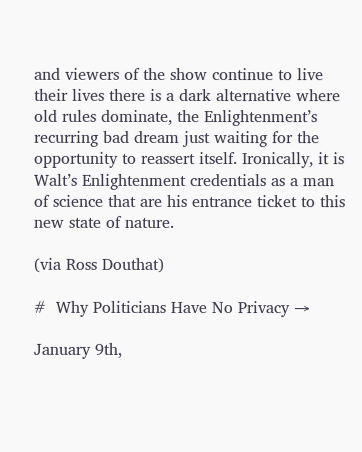and viewers of the show continue to live their lives there is a dark alternative where old rules dominate, the Enlightenment’s recurring bad dream just waiting for the opportunity to reassert itself. Ironically, it is Walt’s Enlightenment credentials as a man of science that are his entrance ticket to this new state of nature.

(via Ross Douthat)

#  Why Politicians Have No Privacy →

January 9th,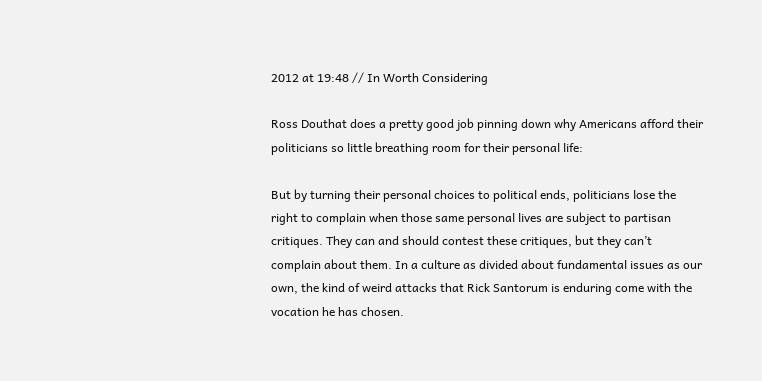2012 at 19:48 // In Worth Considering

Ross Douthat does a pretty good job pinning down why Americans afford their politicians so little breathing room for their personal life:

But by turning their personal choices to political ends, politicians lose the right to complain when those same personal lives are subject to partisan critiques. They can and should contest these critiques, but they can’t complain about them. In a culture as divided about fundamental issues as our own, the kind of weird attacks that Rick Santorum is enduring come with the vocation he has chosen.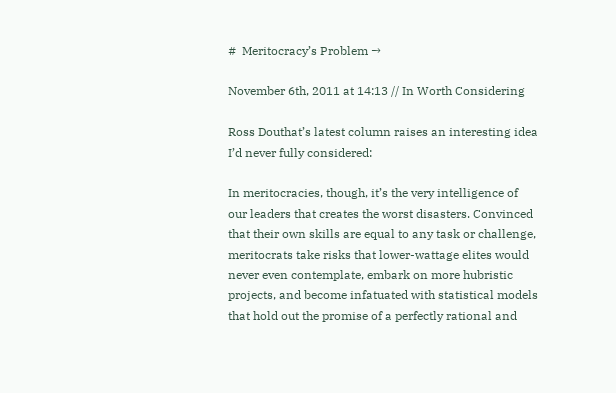#  Meritocracy’s Problem →

November 6th, 2011 at 14:13 // In Worth Considering

Ross Douthat’s latest column raises an interesting idea I’d never fully considered:

In meritocracies, though, it’s the very intelligence of our leaders that creates the worst disasters. Convinced that their own skills are equal to any task or challenge, meritocrats take risks that lower-wattage elites would never even contemplate, embark on more hubristic projects, and become infatuated with statistical models that hold out the promise of a perfectly rational and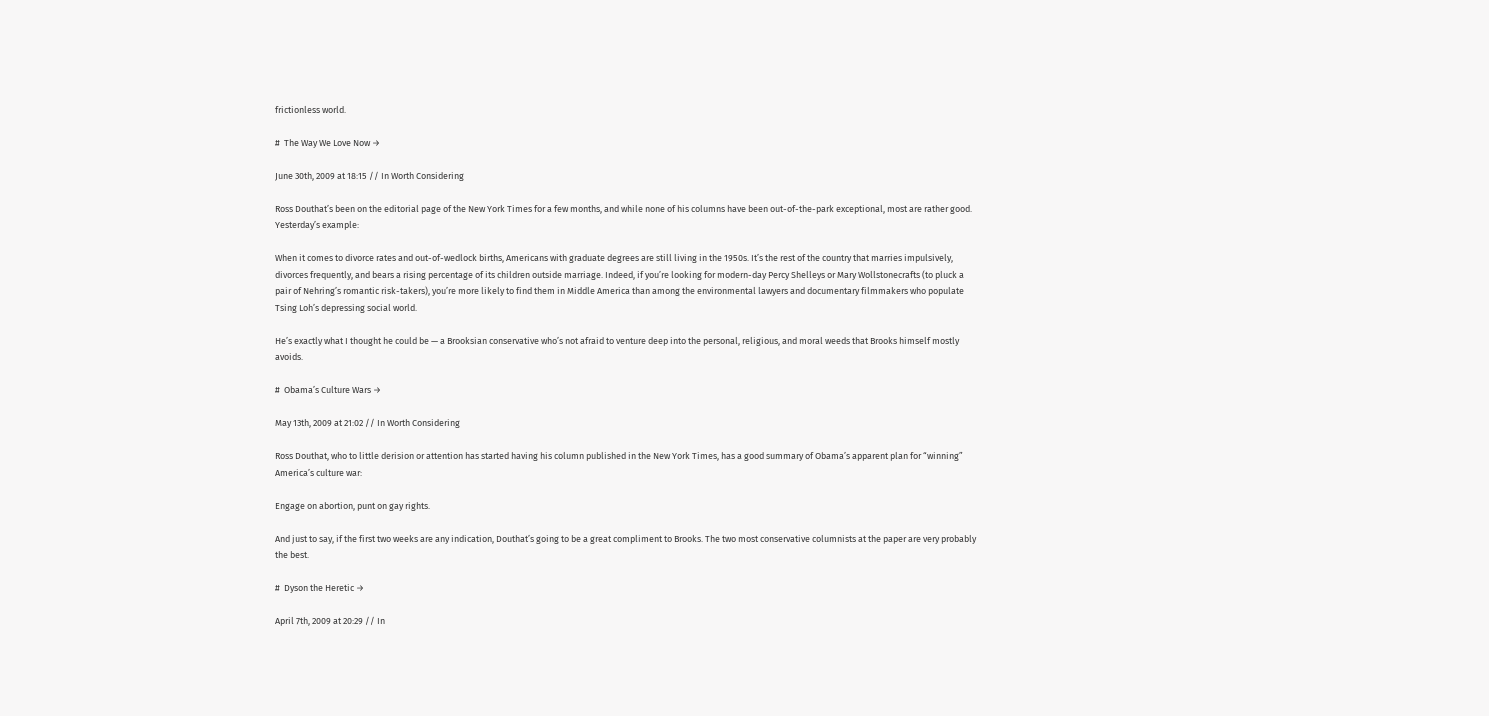frictionless world.

#  The Way We Love Now →

June 30th, 2009 at 18:15 // In Worth Considering

Ross Douthat’s been on the editorial page of the New York Times for a few months, and while none of his columns have been out-of-the-park exceptional, most are rather good. Yesterday’s example:

When it comes to divorce rates and out-of-wedlock births, Americans with graduate degrees are still living in the 1950s. It’s the rest of the country that marries impulsively, divorces frequently, and bears a rising percentage of its children outside marriage. Indeed, if you’re looking for modern-day Percy Shelleys or Mary Wollstonecrafts (to pluck a pair of Nehring’s romantic risk-takers), you’re more likely to find them in Middle America than among the environmental lawyers and documentary filmmakers who populate Tsing Loh’s depressing social world.

He’s exactly what I thought he could be — a Brooksian conservative who’s not afraid to venture deep into the personal, religious, and moral weeds that Brooks himself mostly avoids.

#  Obama’s Culture Wars →

May 13th, 2009 at 21:02 // In Worth Considering

Ross Douthat, who to little derision or attention has started having his column published in the New York Times, has a good summary of Obama’s apparent plan for “winning” America’s culture war:

Engage on abortion, punt on gay rights.

And just to say, if the first two weeks are any indication, Douthat’s going to be a great compliment to Brooks. The two most conservative columnists at the paper are very probably the best.

#  Dyson the Heretic →

April 7th, 2009 at 20:29 // In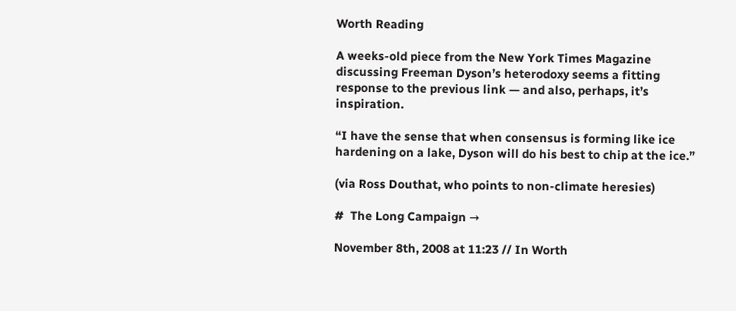Worth Reading

A weeks-old piece from the New York Times Magazine discussing Freeman Dyson’s heterodoxy seems a fitting response to the previous link — and also, perhaps, it’s inspiration.

“I have the sense that when consensus is forming like ice hardening on a lake, Dyson will do his best to chip at the ice.”

(via Ross Douthat, who points to non-climate heresies)

#  The Long Campaign →

November 8th, 2008 at 11:23 // In Worth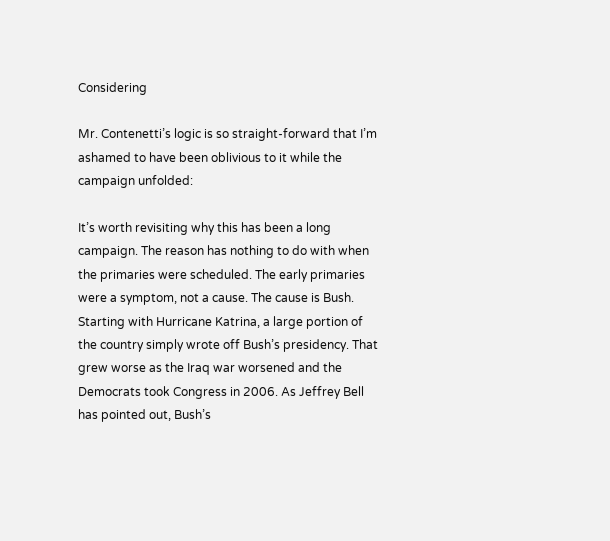Considering

Mr. Contenetti’s logic is so straight-forward that I’m ashamed to have been oblivious to it while the campaign unfolded:

It’s worth revisiting why this has been a long campaign. The reason has nothing to do with when the primaries were scheduled. The early primaries were a symptom, not a cause. The cause is Bush. Starting with Hurricane Katrina, a large portion of the country simply wrote off Bush’s presidency. That grew worse as the Iraq war worsened and the Democrats took Congress in 2006. As Jeffrey Bell has pointed out, Bush’s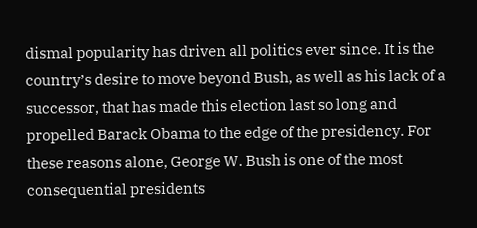dismal popularity has driven all politics ever since. It is the country’s desire to move beyond Bush, as well as his lack of a successor, that has made this election last so long and propelled Barack Obama to the edge of the presidency. For these reasons alone, George W. Bush is one of the most consequential presidents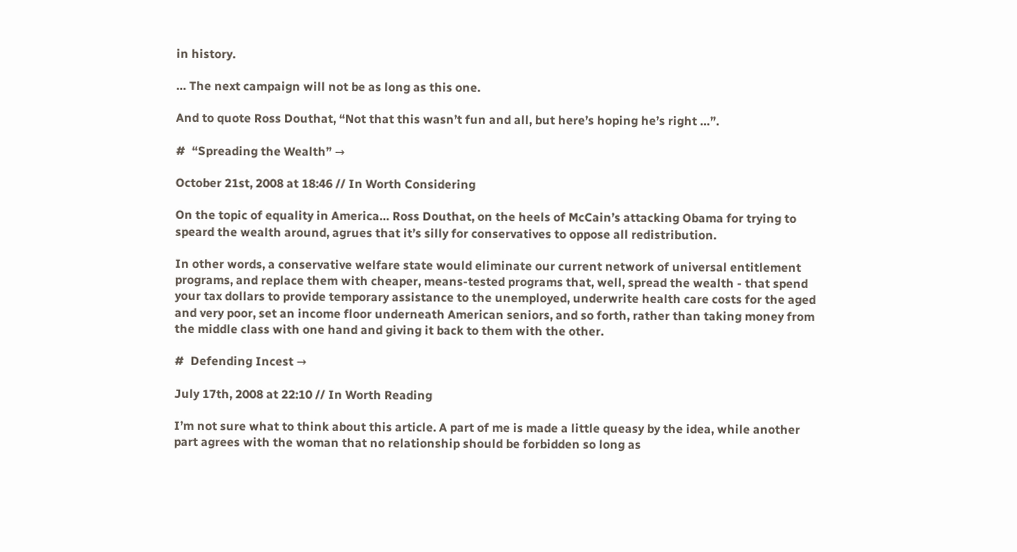in history.

… The next campaign will not be as long as this one.

And to quote Ross Douthat, “Not that this wasn’t fun and all, but here’s hoping he’s right …”.

#  “Spreading the Wealth” →

October 21st, 2008 at 18:46 // In Worth Considering

On the topic of equality in America… Ross Douthat, on the heels of McCain’s attacking Obama for trying to speard the wealth around, agrues that it’s silly for conservatives to oppose all redistribution.

In other words, a conservative welfare state would eliminate our current network of universal entitlement programs, and replace them with cheaper, means-tested programs that, well, spread the wealth - that spend your tax dollars to provide temporary assistance to the unemployed, underwrite health care costs for the aged and very poor, set an income floor underneath American seniors, and so forth, rather than taking money from the middle class with one hand and giving it back to them with the other.

#  Defending Incest →

July 17th, 2008 at 22:10 // In Worth Reading

I’m not sure what to think about this article. A part of me is made a little queasy by the idea, while another part agrees with the woman that no relationship should be forbidden so long as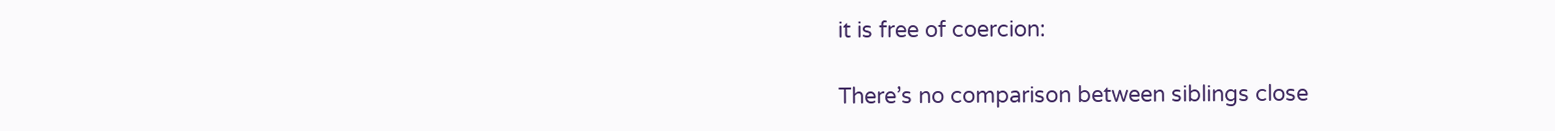it is free of coercion:

There’s no comparison between siblings close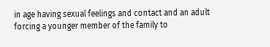in age having sexual feelings and contact and an adult forcing a younger member of the family to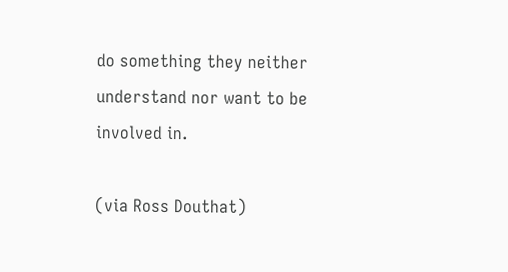do something they neither understand nor want to be involved in.

(via Ross Douthat)